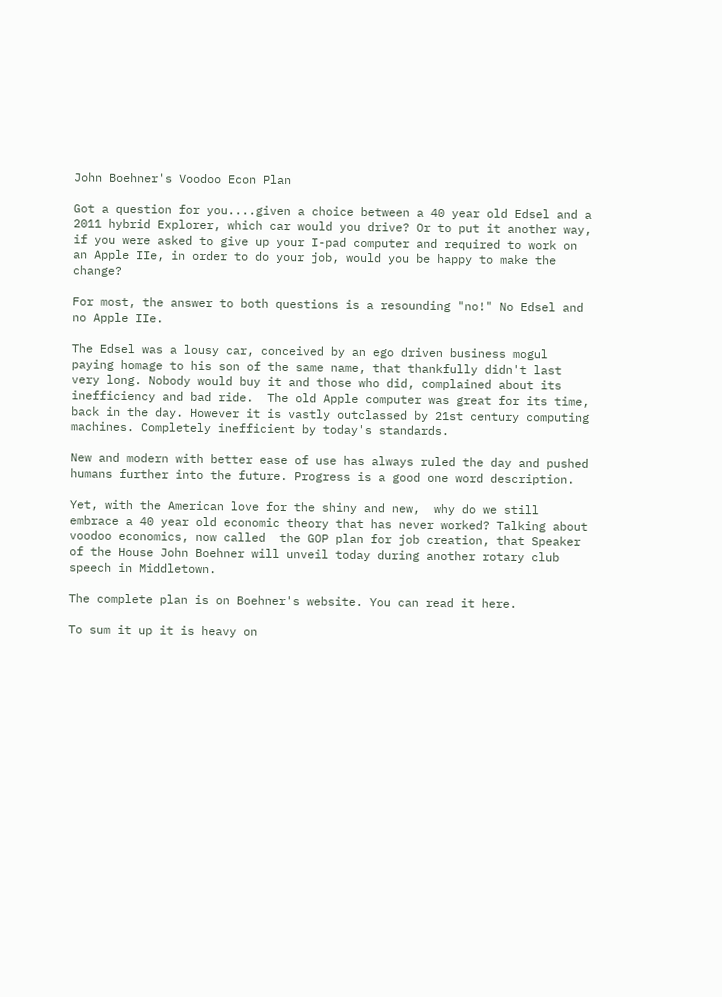John Boehner's Voodoo Econ Plan

Got a question for you....given a choice between a 40 year old Edsel and a 2011 hybrid Explorer, which car would you drive? Or to put it another way, if you were asked to give up your I-pad computer and required to work on an Apple IIe, in order to do your job, would you be happy to make the change?

For most, the answer to both questions is a resounding "no!" No Edsel and no Apple IIe.

The Edsel was a lousy car, conceived by an ego driven business mogul paying homage to his son of the same name, that thankfully didn't last very long. Nobody would buy it and those who did, complained about its inefficiency and bad ride.  The old Apple computer was great for its time, back in the day. However it is vastly outclassed by 21st century computing machines. Completely inefficient by today's standards.

New and modern with better ease of use has always ruled the day and pushed humans further into the future. Progress is a good one word description.

Yet, with the American love for the shiny and new,  why do we still embrace a 40 year old economic theory that has never worked? Talking about voodoo economics, now called  the GOP plan for job creation, that Speaker of the House John Boehner will unveil today during another rotary club speech in Middletown.

The complete plan is on Boehner's website. You can read it here.

To sum it up it is heavy on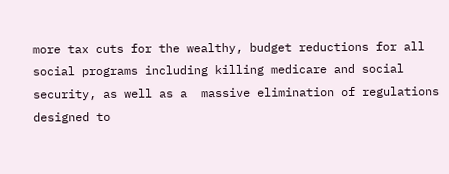more tax cuts for the wealthy, budget reductions for all social programs including killing medicare and social security, as well as a  massive elimination of regulations designed to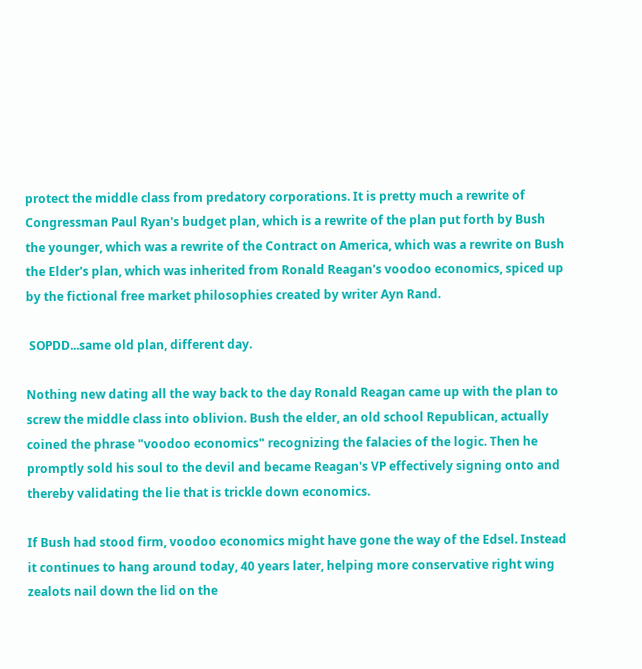protect the middle class from predatory corporations. It is pretty much a rewrite of  Congressman Paul Ryan's budget plan, which is a rewrite of the plan put forth by Bush the younger, which was a rewrite of the Contract on America, which was a rewrite on Bush the Elder's plan, which was inherited from Ronald Reagan's voodoo economics, spiced up by the fictional free market philosophies created by writer Ayn Rand.

 SOPDD...same old plan, different day.

Nothing new dating all the way back to the day Ronald Reagan came up with the plan to screw the middle class into oblivion. Bush the elder, an old school Republican, actually coined the phrase "voodoo economics" recognizing the falacies of the logic. Then he promptly sold his soul to the devil and became Reagan's VP effectively signing onto and thereby validating the lie that is trickle down economics.

If Bush had stood firm, voodoo economics might have gone the way of the Edsel. Instead it continues to hang around today, 40 years later, helping more conservative right wing zealots nail down the lid on the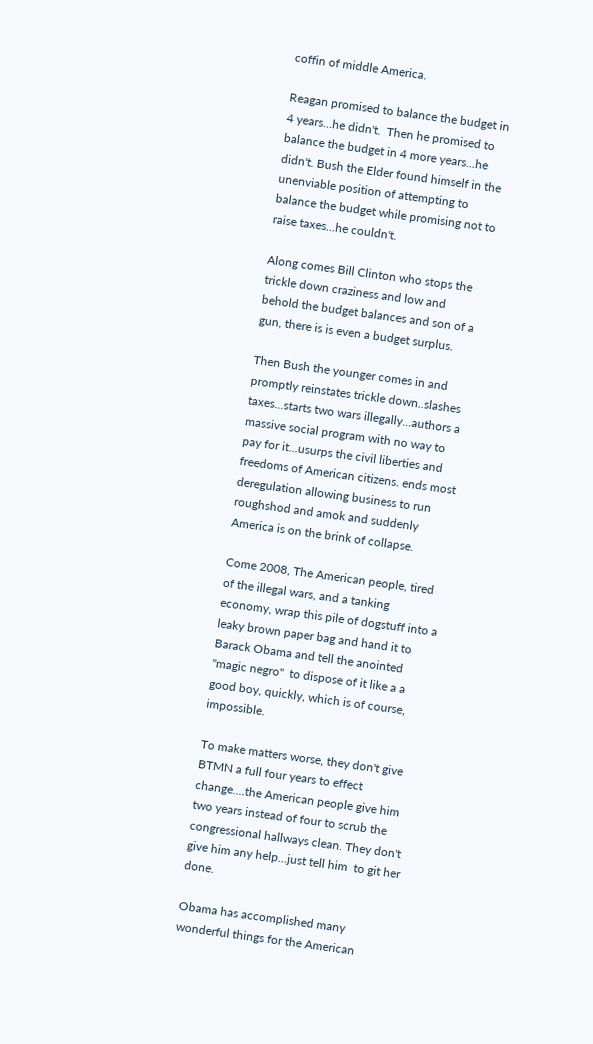coffin of middle America.

Reagan promised to balance the budget in 4 years...he didn't.  Then he promised to balance the budget in 4 more years...he didn't. Bush the Elder found himself in the unenviable position of attempting to balance the budget while promising not to raise taxes...he couldn't.

Along comes Bill Clinton who stops the trickle down craziness and low and behold the budget balances and son of a gun, there is is even a budget surplus.

Then Bush the younger comes in and promptly reinstates trickle down..slashes taxes...starts two wars illegally...authors a massive social program with no way to pay for it...usurps the civil liberties and freedoms of American citizens. ends most deregulation allowing business to run roughshod and amok and suddenly America is on the brink of collapse.

Come 2008, The American people, tired of the illegal wars, and a tanking economy, wrap this pile of dogstuff into a  leaky brown paper bag and hand it to Barack Obama and tell the anointed "magic negro"  to dispose of it like a a good boy, quickly, which is of course, impossible.

To make matters worse, they don't give BTMN a full four years to effect change....the American people give him two years instead of four to scrub the congressional hallways clean. They don't give him any help...just tell him  to git her done.

Obama has accomplished many wonderful things for the American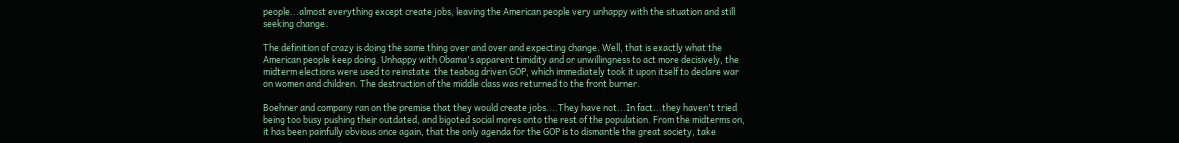people...almost everything except create jobs, leaving the American people very unhappy with the situation and still seeking change.

The definition of crazy is doing the same thing over and over and expecting change. Well, that is exactly what the American people keep doing. Unhappy with Obama's apparent timidity and or unwillingness to act more decisively, the midterm elections were used to reinstate  the teabag driven GOP, which immediately took it upon itself to declare war on women and children. The destruction of the middle class was returned to the front burner.

Boehner and company ran on the premise that they would create jobs....They have not...In fact...they haven't tried being too busy pushing their outdated, and bigoted social mores onto the rest of the population. From the midterms on, it has been painfully obvious once again, that the only agenda for the GOP is to dismantle the great society, take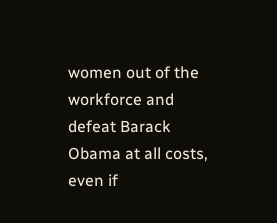women out of the workforce and defeat Barack Obama at all costs, even if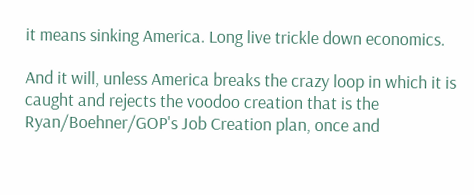it means sinking America. Long live trickle down economics.

And it will, unless America breaks the crazy loop in which it is caught and rejects the voodoo creation that is the Ryan/Boehner/GOP's Job Creation plan, once and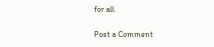for all.

Post a Comment